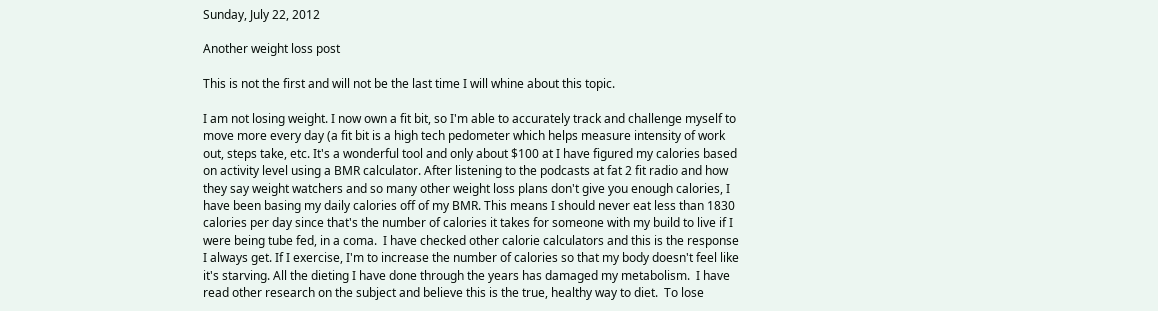Sunday, July 22, 2012

Another weight loss post

This is not the first and will not be the last time I will whine about this topic.

I am not losing weight. I now own a fit bit, so I'm able to accurately track and challenge myself to move more every day (a fit bit is a high tech pedometer which helps measure intensity of work out, steps take, etc. It's a wonderful tool and only about $100 at I have figured my calories based on activity level using a BMR calculator. After listening to the podcasts at fat 2 fit radio and how they say weight watchers and so many other weight loss plans don't give you enough calories, I have been basing my daily calories off of my BMR. This means I should never eat less than 1830 calories per day since that's the number of calories it takes for someone with my build to live if I were being tube fed, in a coma.  I have checked other calorie calculators and this is the response I always get. If I exercise, I'm to increase the number of calories so that my body doesn't feel like it's starving. All the dieting I have done through the years has damaged my metabolism.  I have read other research on the subject and believe this is the true, healthy way to diet.  To lose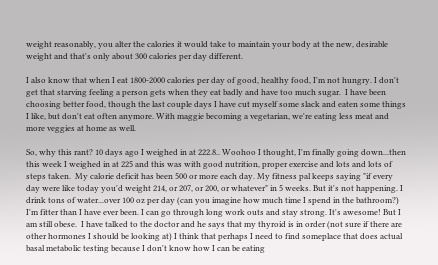weight reasonably, you alter the calories it would take to maintain your body at the new, desirable weight and that's only about 300 calories per day different.

I also know that when I eat 1800-2000 calories per day of good, healthy food, I'm not hungry. I don't get that starving feeling a person gets when they eat badly and have too much sugar.  I have been choosing better food, though the last couple days I have cut myself some slack and eaten some things I like, but don't eat often anymore. With maggie becoming a vegetarian, we're eating less meat and more veggies at home as well.

So, why this rant? 10 days ago I weighed in at 222.8.. Woohoo I thought, I'm finally going down...then this week I weighed in at 225 and this was with good nutrition, proper exercise and lots and lots of steps taken.  My calorie deficit has been 500 or more each day. My fitness pal keeps saying "if every day were like today you'd weight 214, or 207, or 200, or whatever" in 5 weeks. But it's not happening. I drink tons of water...over 100 oz per day (can you imagine how much time I spend in the bathroom?) I'm fitter than I have ever been. I can go through long work outs and stay strong. It's awesome! But I am still obese.  I have talked to the doctor and he says that my thyroid is in order (not sure if there are other hormones I should be looking at) I think that perhaps I need to find someplace that does actual basal metabolic testing because I don't know how I can be eating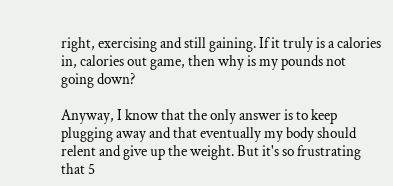right, exercising and still gaining. If it truly is a calories in, calories out game, then why is my pounds not going down?

Anyway, I know that the only answer is to keep plugging away and that eventually my body should relent and give up the weight. But it's so frustrating that 5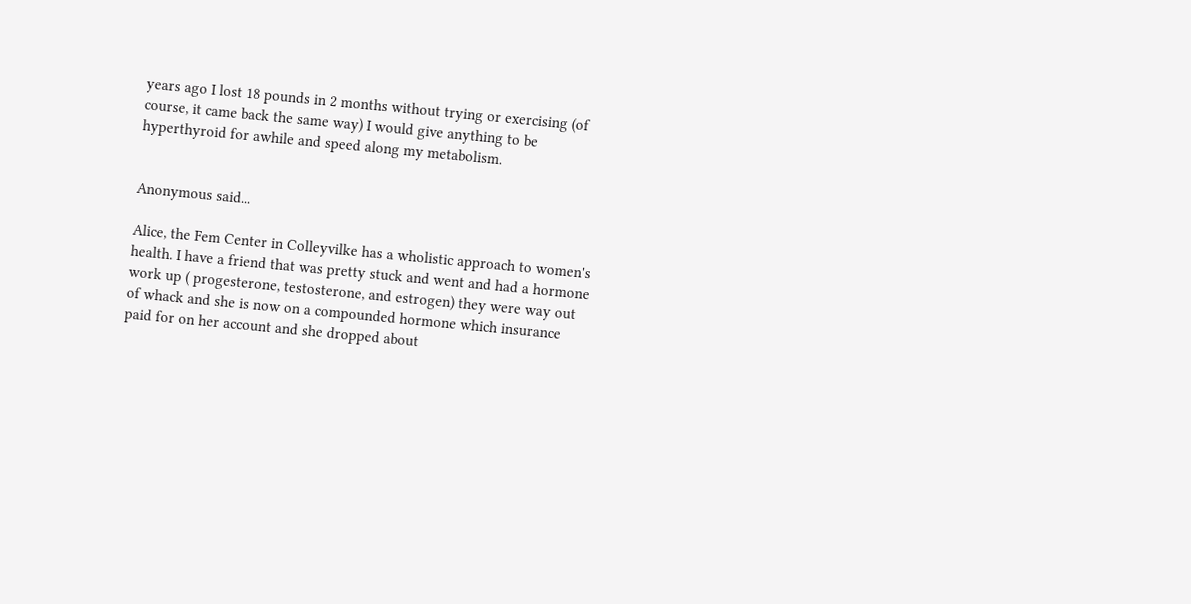years ago I lost 18 pounds in 2 months without trying or exercising (of course, it came back the same way) I would give anything to be hyperthyroid for awhile and speed along my metabolism.


Anonymous said...

Alice, the Fem Center in Colleyvilke has a wholistic approach to women's health. I have a friend that was pretty stuck and went and had a hormone work up ( progesterone, testosterone, and estrogen) they were way out of whack and she is now on a compounded hormone which insurance paid for on her account and she dropped about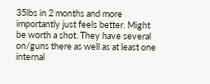35lbs in 2 months and more importantly just feels better. Might be worth a shot. They have several on/guns there as well as at least one internal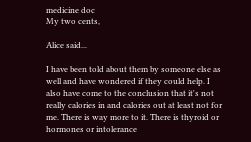medicine doc
My two cents,

Alice said...

I have been told about them by someone else as well and have wondered if they could help. I also have come to the conclusion that it's not really calories in and calories out at least not for me. There is way more to it. There is thyroid or hormones or intolerance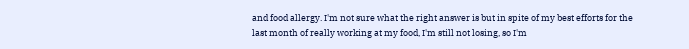and food allergy. I'm not sure what the right answer is but in spite of my best efforts for the last month of really working at my food, I'm still not losing, so I'm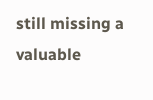still missing a valuable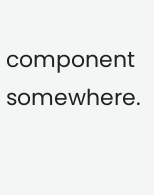component somewhere.